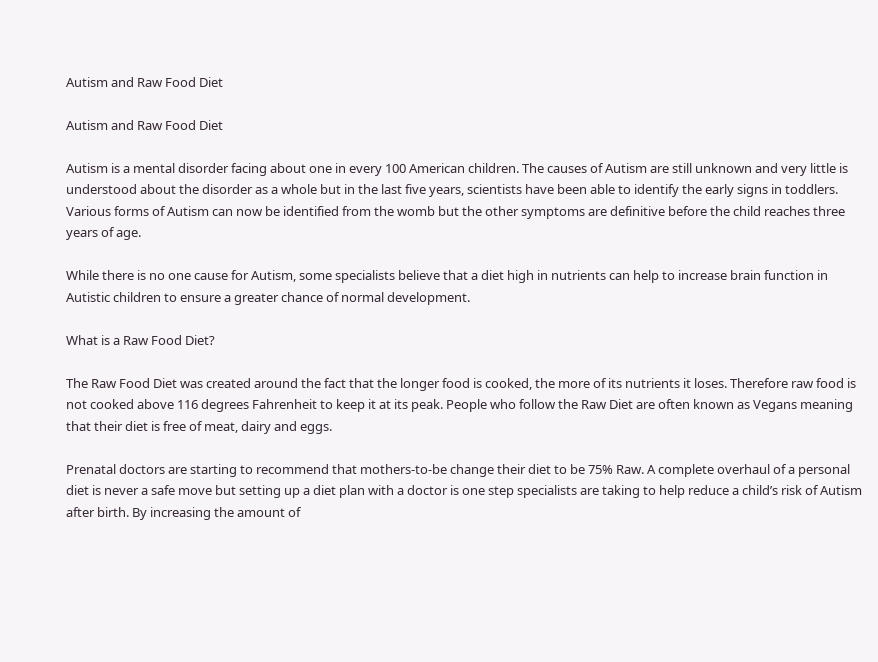Autism and Raw Food Diet

Autism and Raw Food Diet

Autism is a mental disorder facing about one in every 100 American children. The causes of Autism are still unknown and very little is understood about the disorder as a whole but in the last five years, scientists have been able to identify the early signs in toddlers. Various forms of Autism can now be identified from the womb but the other symptoms are definitive before the child reaches three years of age.

While there is no one cause for Autism, some specialists believe that a diet high in nutrients can help to increase brain function in Autistic children to ensure a greater chance of normal development.

What is a Raw Food Diet?

The Raw Food Diet was created around the fact that the longer food is cooked, the more of its nutrients it loses. Therefore raw food is not cooked above 116 degrees Fahrenheit to keep it at its peak. People who follow the Raw Diet are often known as Vegans meaning that their diet is free of meat, dairy and eggs.

Prenatal doctors are starting to recommend that mothers-to-be change their diet to be 75% Raw. A complete overhaul of a personal diet is never a safe move but setting up a diet plan with a doctor is one step specialists are taking to help reduce a child’s risk of Autism after birth. By increasing the amount of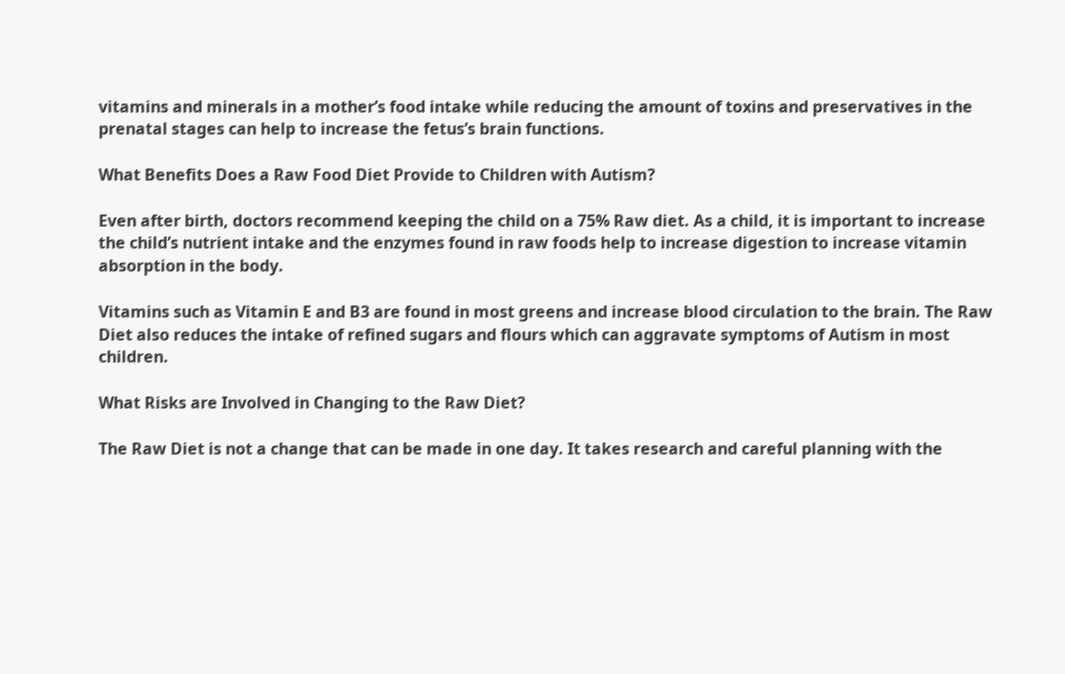vitamins and minerals in a mother’s food intake while reducing the amount of toxins and preservatives in the prenatal stages can help to increase the fetus’s brain functions.

What Benefits Does a Raw Food Diet Provide to Children with Autism?

Even after birth, doctors recommend keeping the child on a 75% Raw diet. As a child, it is important to increase the child’s nutrient intake and the enzymes found in raw foods help to increase digestion to increase vitamin absorption in the body.

Vitamins such as Vitamin E and B3 are found in most greens and increase blood circulation to the brain. The Raw Diet also reduces the intake of refined sugars and flours which can aggravate symptoms of Autism in most children.

What Risks are Involved in Changing to the Raw Diet?

The Raw Diet is not a change that can be made in one day. It takes research and careful planning with the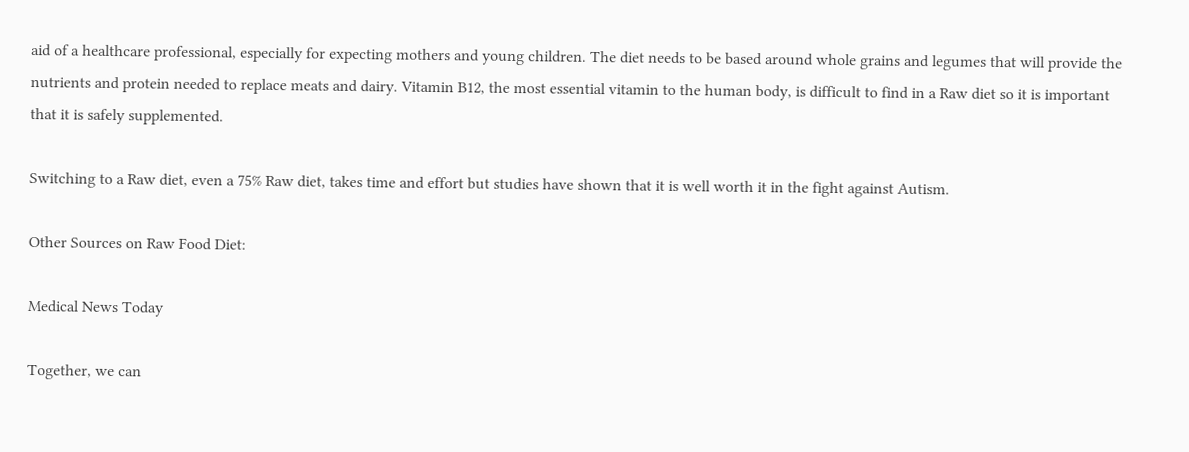aid of a healthcare professional, especially for expecting mothers and young children. The diet needs to be based around whole grains and legumes that will provide the nutrients and protein needed to replace meats and dairy. Vitamin B12, the most essential vitamin to the human body, is difficult to find in a Raw diet so it is important that it is safely supplemented.

Switching to a Raw diet, even a 75% Raw diet, takes time and effort but studies have shown that it is well worth it in the fight against Autism.

Other Sources on Raw Food Diet:

Medical News Today

Together, we can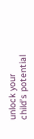unlock your child’s potential